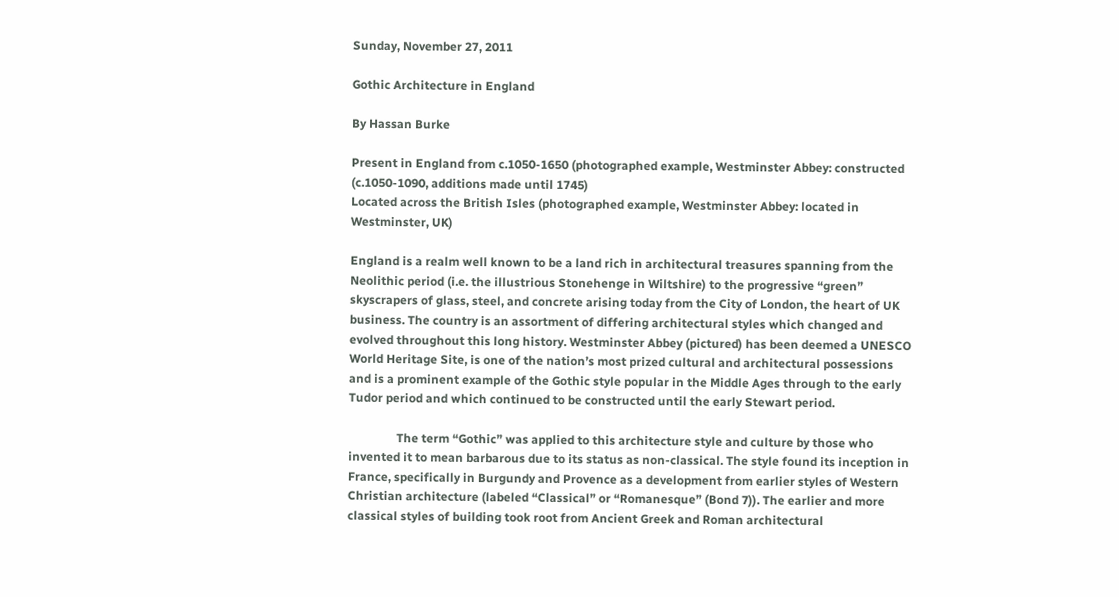Sunday, November 27, 2011

Gothic Architecture in England

By Hassan Burke

Present in England from c.1050-1650 (photographed example, Westminster Abbey: constructed (c.1050-1090, additions made until 1745)
Located across the British Isles (photographed example, Westminster Abbey: located in Westminster, UK)

England is a realm well known to be a land rich in architectural treasures spanning from the Neolithic period (i.e. the illustrious Stonehenge in Wiltshire) to the progressive “green” skyscrapers of glass, steel, and concrete arising today from the City of London, the heart of UK business. The country is an assortment of differing architectural styles which changed and evolved throughout this long history. Westminster Abbey (pictured) has been deemed a UNESCO World Heritage Site, is one of the nation’s most prized cultural and architectural possessions and is a prominent example of the Gothic style popular in the Middle Ages through to the early Tudor period and which continued to be constructed until the early Stewart period.

                The term “Gothic” was applied to this architecture style and culture by those who invented it to mean barbarous due to its status as non-classical. The style found its inception in France, specifically in Burgundy and Provence as a development from earlier styles of Western Christian architecture (labeled “Classical” or “Romanesque” (Bond 7)). The earlier and more classical styles of building took root from Ancient Greek and Roman architectural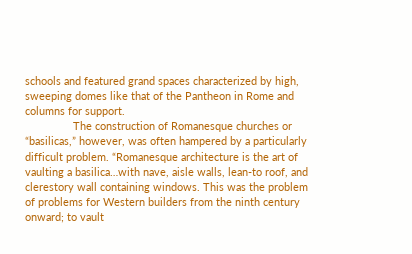schools and featured grand spaces characterized by high, sweeping domes like that of the Pantheon in Rome and columns for support.
                The construction of Romanesque churches or “basilicas,” however, was often hampered by a particularly difficult problem. “Romanesque architecture is the art of vaulting a basilica…with nave, aisle walls, lean-to roof, and clerestory wall containing windows. This was the problem of problems for Western builders from the ninth century onward; to vault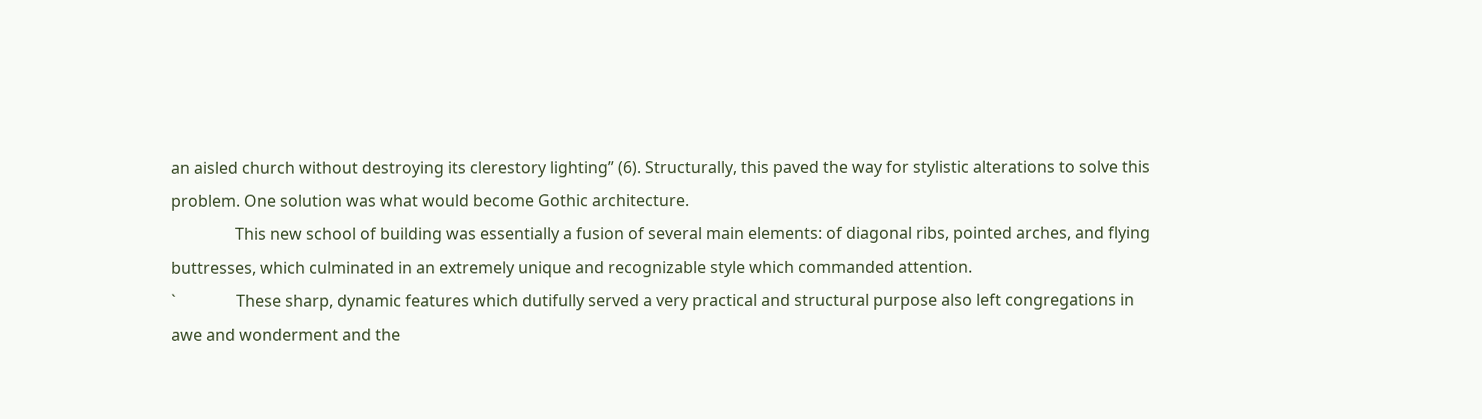an aisled church without destroying its clerestory lighting” (6). Structurally, this paved the way for stylistic alterations to solve this problem. One solution was what would become Gothic architecture.
                This new school of building was essentially a fusion of several main elements: of diagonal ribs, pointed arches, and flying buttresses, which culminated in an extremely unique and recognizable style which commanded attention.
`               These sharp, dynamic features which dutifully served a very practical and structural purpose also left congregations in awe and wonderment and the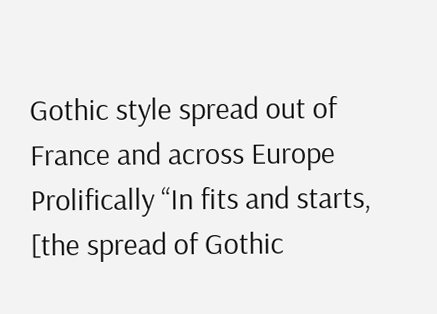Gothic style spread out of France and across Europe Prolifically “In fits and starts, [the spread of Gothic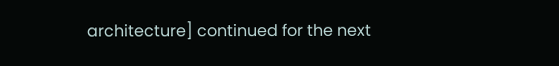architecture] continued for the next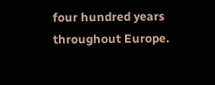four hundred years throughout Europe.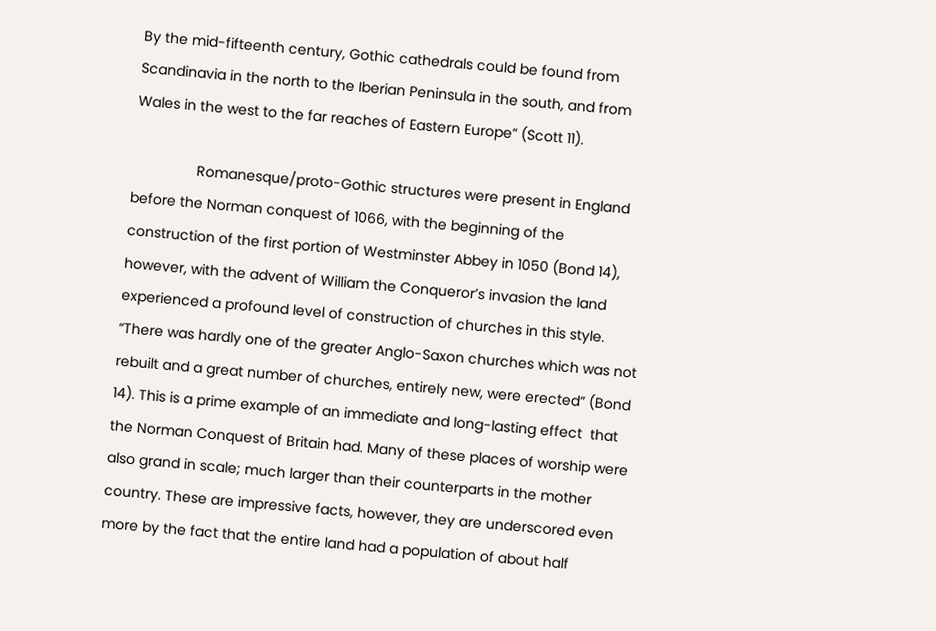By the mid-fifteenth century, Gothic cathedrals could be found from Scandinavia in the north to the Iberian Peninsula in the south, and from Wales in the west to the far reaches of Eastern Europe” (Scott 11).

                Romanesque/proto-Gothic structures were present in England before the Norman conquest of 1066, with the beginning of the construction of the first portion of Westminster Abbey in 1050 (Bond 14), however, with the advent of William the Conqueror’s invasion the land experienced a profound level of construction of churches in this style. “There was hardly one of the greater Anglo-Saxon churches which was not rebuilt and a great number of churches, entirely new, were erected” (Bond 14). This is a prime example of an immediate and long-lasting effect  that the Norman Conquest of Britain had. Many of these places of worship were also grand in scale; much larger than their counterparts in the mother country. These are impressive facts, however, they are underscored even more by the fact that the entire land had a population of about half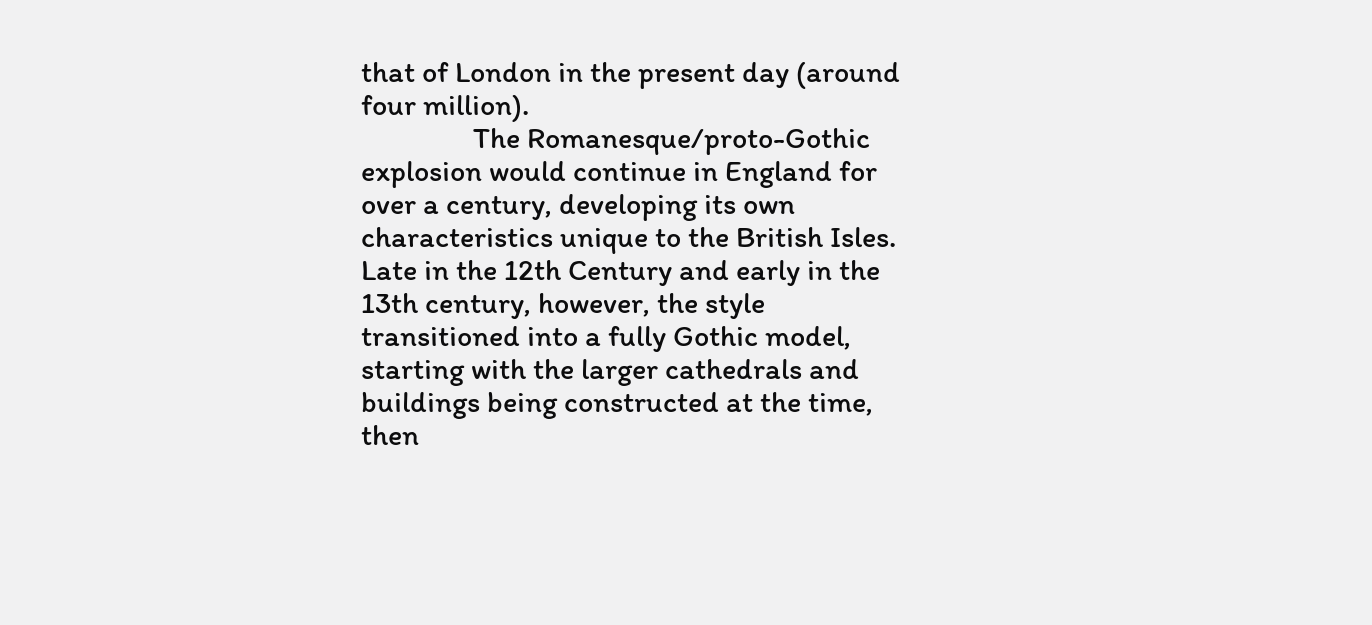that of London in the present day (around four million).
                The Romanesque/proto-Gothic explosion would continue in England for over a century, developing its own characteristics unique to the British Isles. Late in the 12th Century and early in the 13th century, however, the style transitioned into a fully Gothic model, starting with the larger cathedrals and buildings being constructed at the time, then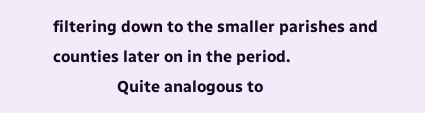filtering down to the smaller parishes and counties later on in the period.
                Quite analogous to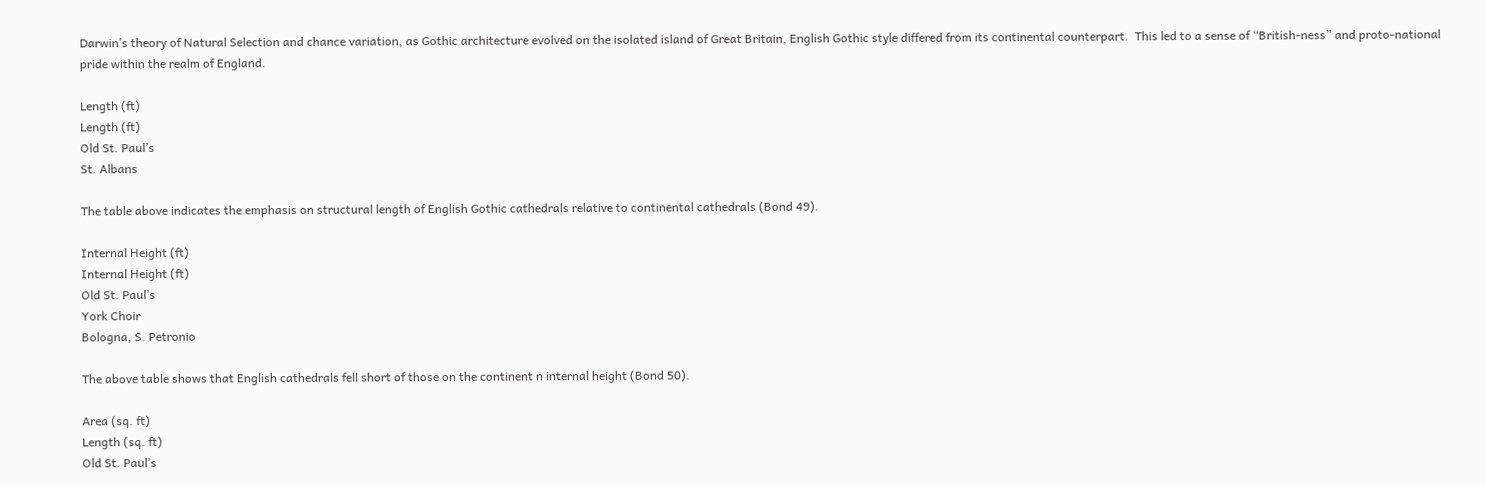Darwin’s theory of Natural Selection and chance variation, as Gothic architecture evolved on the isolated island of Great Britain, English Gothic style differed from its continental counterpart.  This led to a sense of “British-ness” and proto-national pride within the realm of England.

Length (ft)
Length (ft)
Old St. Paul’s
St. Albans

The table above indicates the emphasis on structural length of English Gothic cathedrals relative to continental cathedrals (Bond 49).

Internal Height (ft)
Internal Height (ft)
Old St. Paul’s
York Choir
Bologna, S. Petronio

The above table shows that English cathedrals fell short of those on the continent n internal height (Bond 50).

Area (sq. ft)
Length (sq. ft)
Old St. Paul’s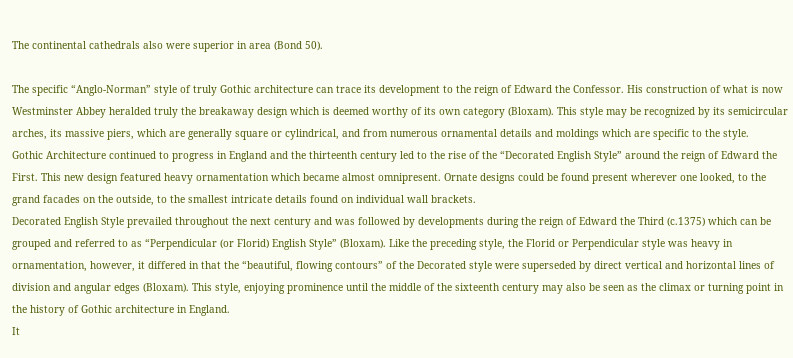The continental cathedrals also were superior in area (Bond 50).

The specific “Anglo-Norman” style of truly Gothic architecture can trace its development to the reign of Edward the Confessor. His construction of what is now Westminster Abbey heralded truly the breakaway design which is deemed worthy of its own category (Bloxam). This style may be recognized by its semicircular arches, its massive piers, which are generally square or cylindrical, and from numerous ornamental details and moldings which are specific to the style.
Gothic Architecture continued to progress in England and the thirteenth century led to the rise of the “Decorated English Style” around the reign of Edward the First. This new design featured heavy ornamentation which became almost omnipresent. Ornate designs could be found present wherever one looked, to the grand facades on the outside, to the smallest intricate details found on individual wall brackets.
Decorated English Style prevailed throughout the next century and was followed by developments during the reign of Edward the Third (c.1375) which can be grouped and referred to as “Perpendicular (or Florid) English Style” (Bloxam). Like the preceding style, the Florid or Perpendicular style was heavy in ornamentation, however, it differed in that the “beautiful, flowing contours” of the Decorated style were superseded by direct vertical and horizontal lines of division and angular edges (Bloxam). This style, enjoying prominence until the middle of the sixteenth century may also be seen as the climax or turning point in the history of Gothic architecture in England.
It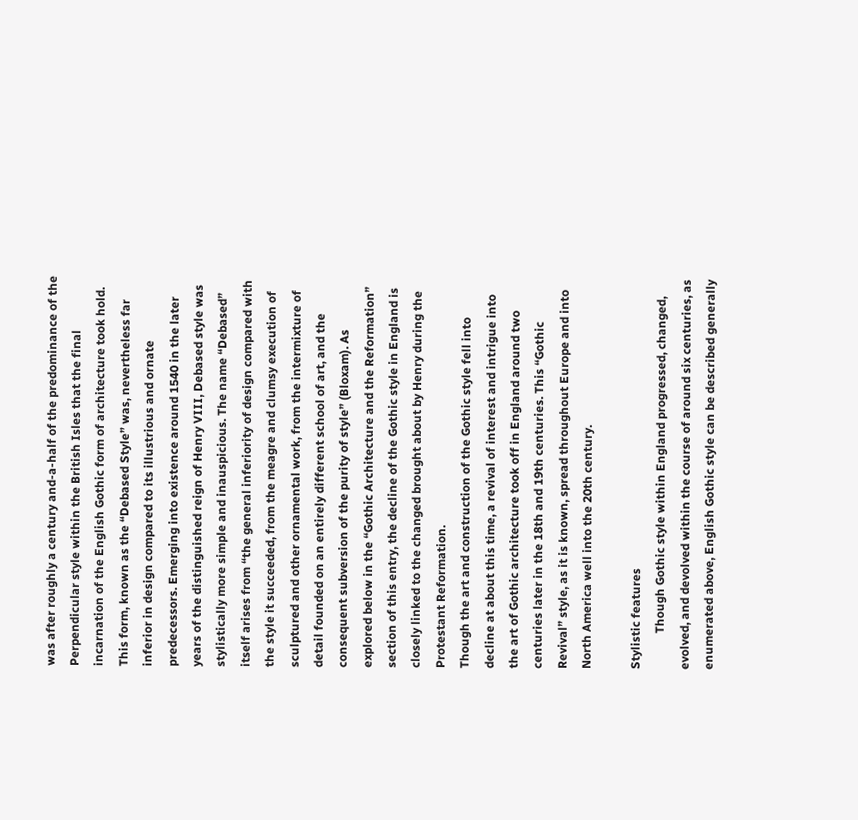was after roughly a century and-a-half of the predominance of the Perpendicular style within the British Isles that the final incarnation of the English Gothic form of architecture took hold. This form, known as the “Debased Style” was, nevertheless far inferior in design compared to its illustrious and ornate predecessors. Emerging into existence around 1540 in the later years of the distinguished reign of Henry VIII, Debased style was stylistically more simple and inauspicious. The name “Debased” itself arises from “the general inferiority of design compared with the style it succeeded, from the meagre and clumsy execution of sculptured and other ornamental work, from the intermixture of detail founded on an entirely different school of art, and the consequent subversion of the purity of style” (Bloxam). As explored below in the “Gothic Architecture and the Reformation” section of this entry, the decline of the Gothic style in England is closely linked to the changed brought about by Henry during the Protestant Reformation.
Though the art and construction of the Gothic style fell into decline at about this time, a revival of interest and intrigue into the art of Gothic architecture took off in England around two centuries later in the 18th and 19th centuries. This “Gothic Revival” style, as it is known, spread throughout Europe and into North America well into the 20th century.

Stylistic features
            Though Gothic style within England progressed, changed, evolved, and devolved within the course of around six centuries, as enumerated above, English Gothic style can be described generally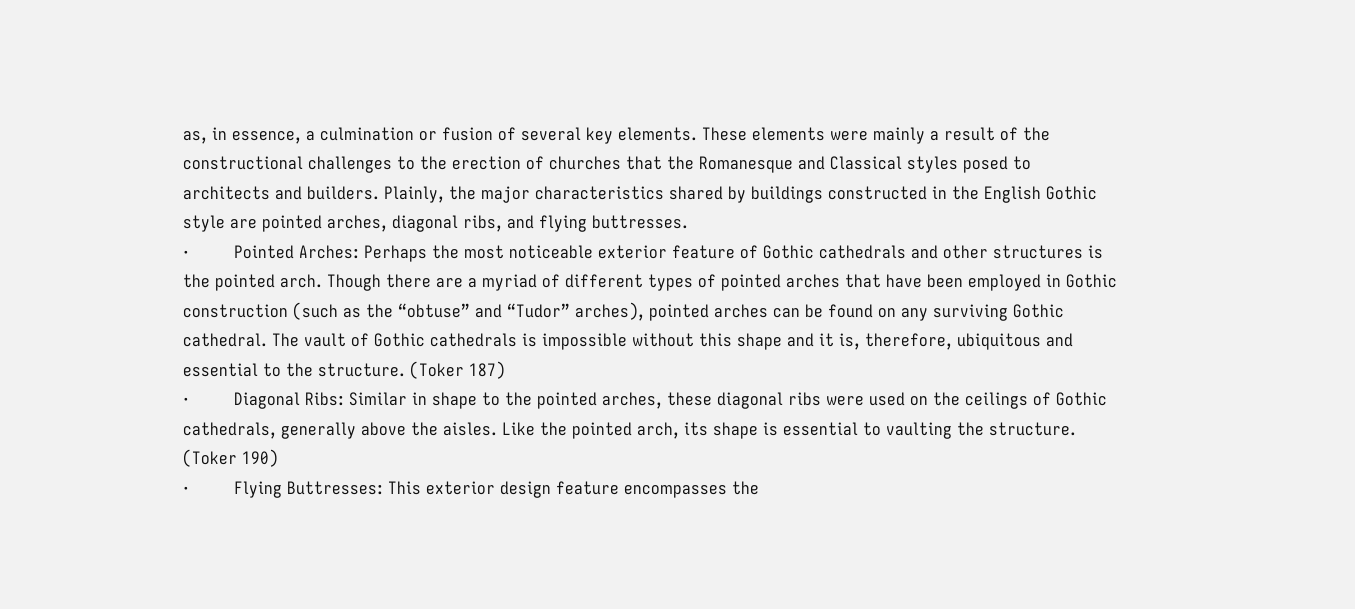as, in essence, a culmination or fusion of several key elements. These elements were mainly a result of the constructional challenges to the erection of churches that the Romanesque and Classical styles posed to architects and builders. Plainly, the major characteristics shared by buildings constructed in the English Gothic style are pointed arches, diagonal ribs, and flying buttresses.
·         Pointed Arches: Perhaps the most noticeable exterior feature of Gothic cathedrals and other structures is the pointed arch. Though there are a myriad of different types of pointed arches that have been employed in Gothic construction (such as the “obtuse” and “Tudor” arches), pointed arches can be found on any surviving Gothic cathedral. The vault of Gothic cathedrals is impossible without this shape and it is, therefore, ubiquitous and essential to the structure. (Toker 187)
·         Diagonal Ribs: Similar in shape to the pointed arches, these diagonal ribs were used on the ceilings of Gothic cathedrals, generally above the aisles. Like the pointed arch, its shape is essential to vaulting the structure. (Toker 190)
·         Flying Buttresses: This exterior design feature encompasses the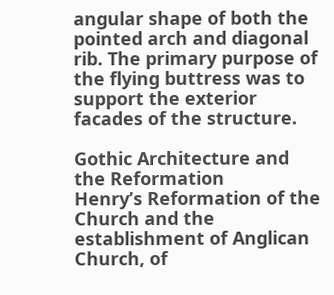angular shape of both the pointed arch and diagonal rib. The primary purpose of the flying buttress was to support the exterior facades of the structure.

Gothic Architecture and the Reformation
Henry’s Reformation of the Church and the establishment of Anglican Church, of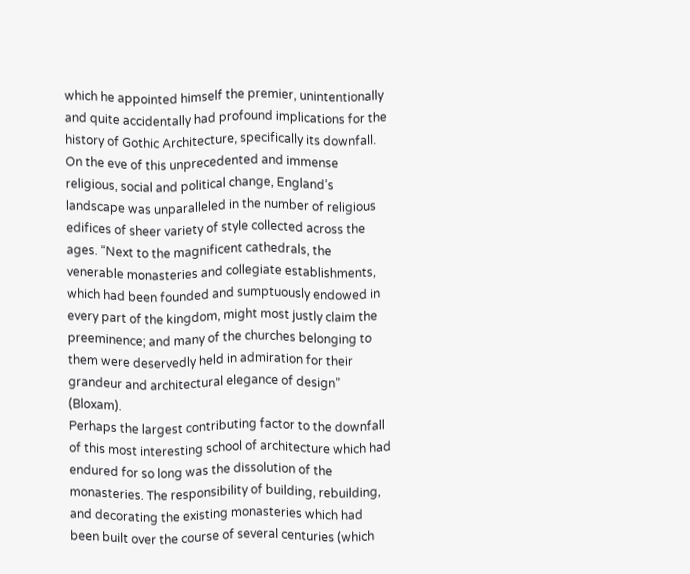which he appointed himself the premier, unintentionally and quite accidentally had profound implications for the history of Gothic Architecture, specifically its downfall. On the eve of this unprecedented and immense religious, social and political change, England’s landscape was unparalleled in the number of religious edifices of sheer variety of style collected across the ages. “Next to the magnificent cathedrals, the venerable monasteries and collegiate establishments, which had been founded and sumptuously endowed in every part of the kingdom, might most justly claim the preeminence; and many of the churches belonging to them were deservedly held in admiration for their grandeur and architectural elegance of design” (Bloxam).
Perhaps the largest contributing factor to the downfall of this most interesting school of architecture which had endured for so long was the dissolution of the monasteries. The responsibility of building, rebuilding, and decorating the existing monasteries which had been built over the course of several centuries (which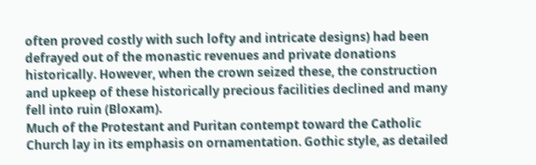often proved costly with such lofty and intricate designs) had been defrayed out of the monastic revenues and private donations historically. However, when the crown seized these, the construction and upkeep of these historically precious facilities declined and many fell into ruin (Bloxam).
Much of the Protestant and Puritan contempt toward the Catholic Church lay in its emphasis on ornamentation. Gothic style, as detailed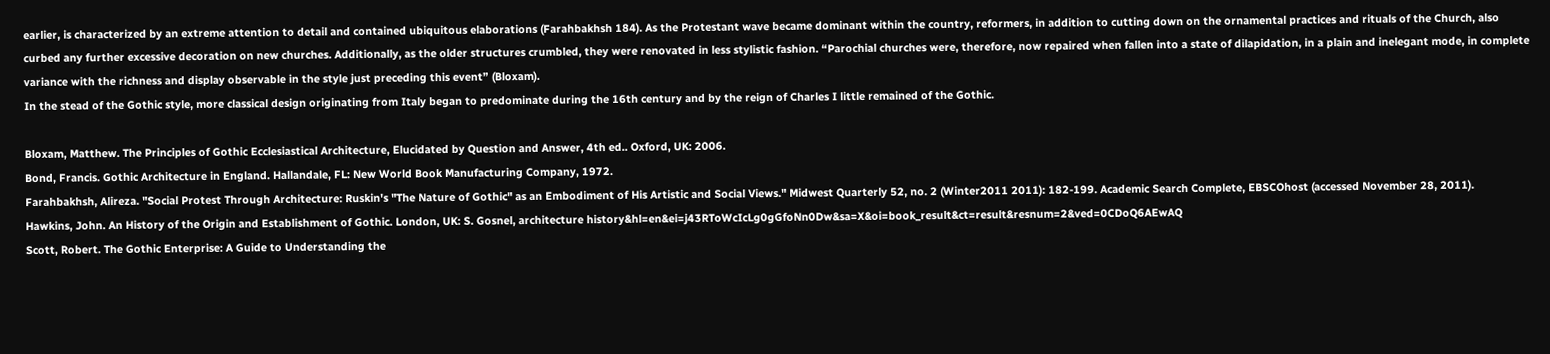earlier, is characterized by an extreme attention to detail and contained ubiquitous elaborations (Farahbakhsh 184). As the Protestant wave became dominant within the country, reformers, in addition to cutting down on the ornamental practices and rituals of the Church, also curbed any further excessive decoration on new churches. Additionally, as the older structures crumbled, they were renovated in less stylistic fashion. “Parochial churches were, therefore, now repaired when fallen into a state of dilapidation, in a plain and inelegant mode, in complete variance with the richness and display observable in the style just preceding this event” (Bloxam).
In the stead of the Gothic style, more classical design originating from Italy began to predominate during the 16th century and by the reign of Charles I little remained of the Gothic.

Bloxam, Matthew. The Principles of Gothic Ecclesiastical Architecture, Elucidated by Question and Answer, 4th ed.. Oxford, UK: 2006.
Bond, Francis. Gothic Architecture in England. Hallandale, FL: New World Book Manufacturing Company, 1972.
Farahbakhsh, Alireza. "Social Protest Through Architecture: Ruskin's "The Nature of Gothic" as an Embodiment of His Artistic and Social Views." Midwest Quarterly 52, no. 2 (Winter2011 2011): 182-199. Academic Search Complete, EBSCOhost (accessed November 28, 2011).
Hawkins, John. An History of the Origin and Establishment of Gothic. London, UK: S. Gosnel, architecture history&hl=en&ei=j43RToWcIcLg0gGfoNn0Dw&sa=X&oi=book_result&ct=result&resnum=2&ved=0CDoQ6AEwAQ
Scott, Robert. The Gothic Enterprise: A Guide to Understanding the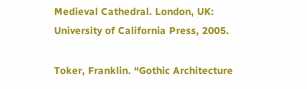Medieval Cathedral. London, UK: University of California Press, 2005.

Toker, Franklin. “Gothic Architecture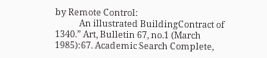by Remote Control:
            An illustrated BuildingContract of 1340.” Art, Bulletin 67, no.1 (March     1985):67. Academic Search Complete,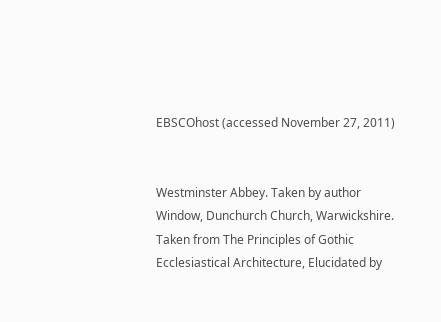EBSCOhost (accessed November 27, 2011)


Westminster Abbey. Taken by author
Window, Dunchurch Church, Warwickshire. Taken from The Principles of Gothic Ecclesiastical Architecture, Elucidated by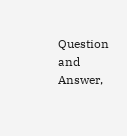Question and Answer,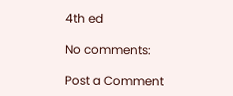4th ed

No comments:

Post a Comment